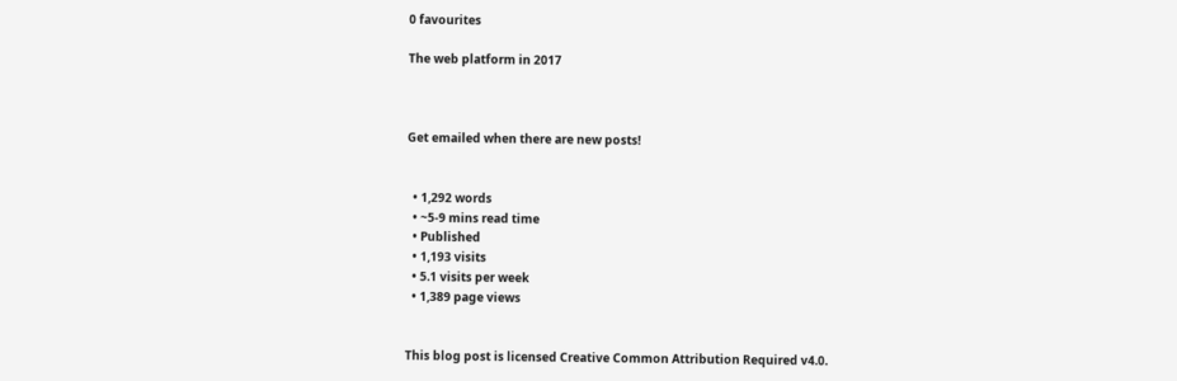0 favourites

The web platform in 2017



Get emailed when there are new posts!


  • 1,292 words
  • ~5-9 mins read time
  • Published
  • 1,193 visits
  • 5.1 visits per week
  • 1,389 page views


This blog post is licensed Creative Common Attribution Required v4.0.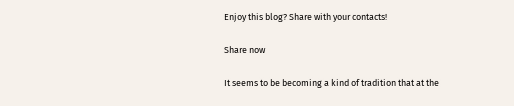Enjoy this blog? Share with your contacts!

Share now

It seems to be becoming a kind of tradition that at the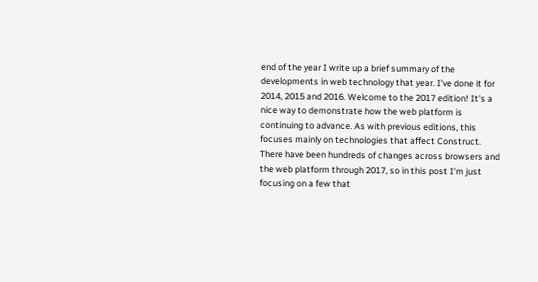end of the year I write up a brief summary of the developments in web technology that year. I've done it for 2014, 2015 and 2016. Welcome to the 2017 edition! It's a nice way to demonstrate how the web platform is continuing to advance. As with previous editions, this focuses mainly on technologies that affect Construct. There have been hundreds of changes across browsers and the web platform through 2017, so in this post I'm just focusing on a few that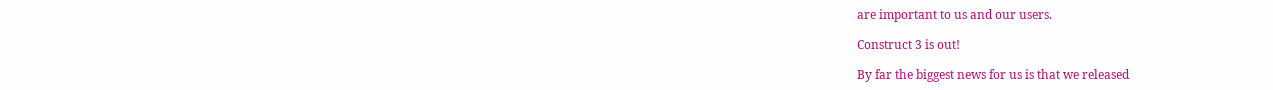are important to us and our users.

Construct 3 is out!

By far the biggest news for us is that we released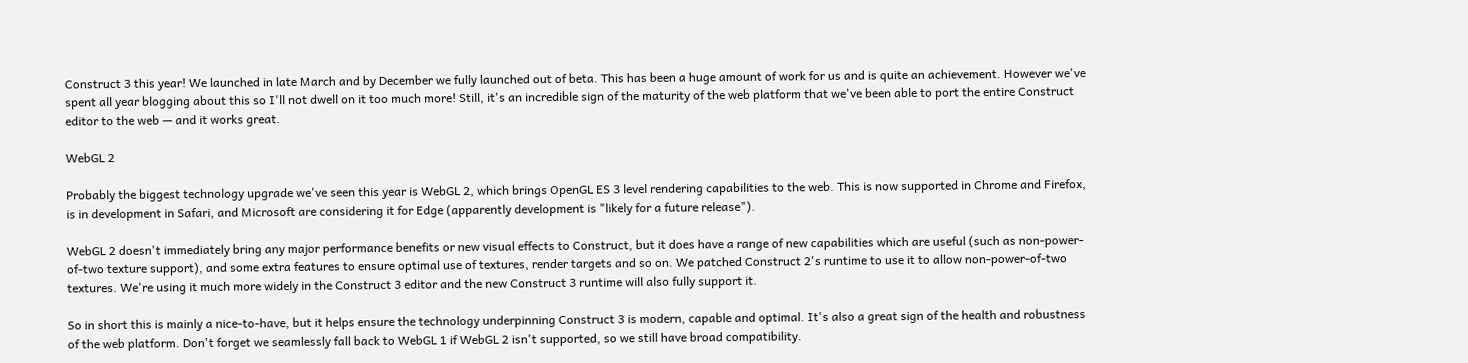Construct 3 this year! We launched in late March and by December we fully launched out of beta. This has been a huge amount of work for us and is quite an achievement. However we've spent all year blogging about this so I'll not dwell on it too much more! Still, it's an incredible sign of the maturity of the web platform that we've been able to port the entire Construct editor to the web — and it works great.

WebGL 2

Probably the biggest technology upgrade we've seen this year is WebGL 2, which brings OpenGL ES 3 level rendering capabilities to the web. This is now supported in Chrome and Firefox, is in development in Safari, and Microsoft are considering it for Edge (apparently development is "likely for a future release").

WebGL 2 doesn't immediately bring any major performance benefits or new visual effects to Construct, but it does have a range of new capabilities which are useful (such as non-power-of-two texture support), and some extra features to ensure optimal use of textures, render targets and so on. We patched Construct 2's runtime to use it to allow non-power-of-two textures. We're using it much more widely in the Construct 3 editor and the new Construct 3 runtime will also fully support it.

So in short this is mainly a nice-to-have, but it helps ensure the technology underpinning Construct 3 is modern, capable and optimal. It's also a great sign of the health and robustness of the web platform. Don't forget we seamlessly fall back to WebGL 1 if WebGL 2 isn't supported, so we still have broad compatibility.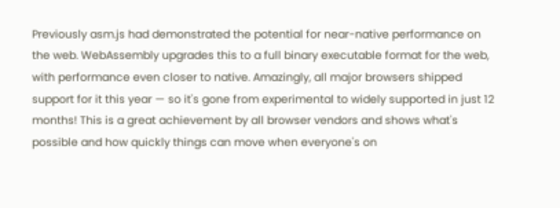Previously asm.js had demonstrated the potential for near-native performance on the web. WebAssembly upgrades this to a full binary executable format for the web, with performance even closer to native. Amazingly, all major browsers shipped support for it this year — so it's gone from experimental to widely supported in just 12 months! This is a great achievement by all browser vendors and shows what's possible and how quickly things can move when everyone's on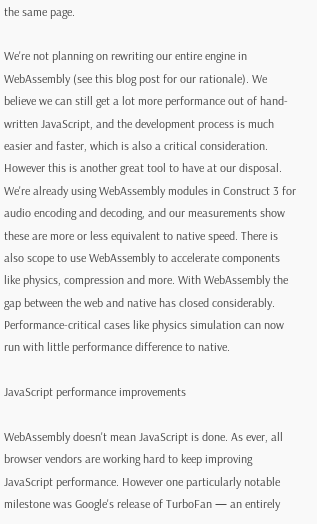the same page.

We're not planning on rewriting our entire engine in WebAssembly (see this blog post for our rationale). We believe we can still get a lot more performance out of hand-written JavaScript, and the development process is much easier and faster, which is also a critical consideration. However this is another great tool to have at our disposal. We're already using WebAssembly modules in Construct 3 for audio encoding and decoding, and our measurements show these are more or less equivalent to native speed. There is also scope to use WebAssembly to accelerate components like physics, compression and more. With WebAssembly the gap between the web and native has closed considerably. Performance-critical cases like physics simulation can now run with little performance difference to native.

JavaScript performance improvements

WebAssembly doesn't mean JavaScript is done. As ever, all browser vendors are working hard to keep improving JavaScript performance. However one particularly notable milestone was Google's release of TurboFan — an entirely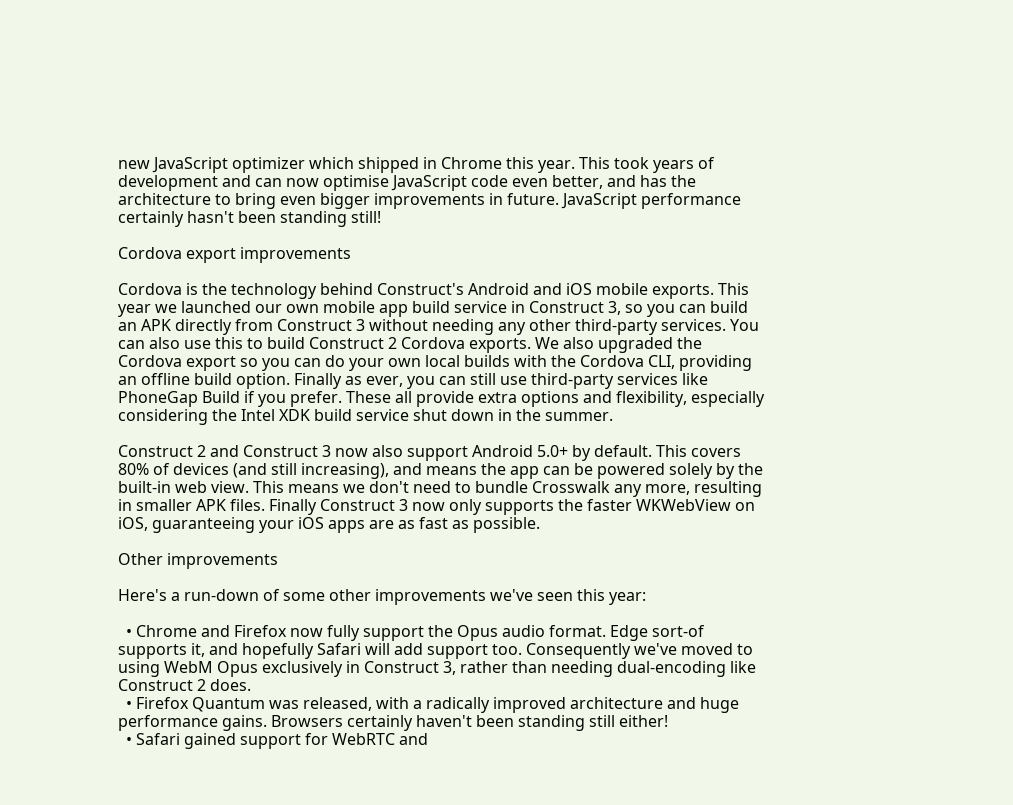new JavaScript optimizer which shipped in Chrome this year. This took years of development and can now optimise JavaScript code even better, and has the architecture to bring even bigger improvements in future. JavaScript performance certainly hasn't been standing still!

Cordova export improvements

Cordova is the technology behind Construct's Android and iOS mobile exports. This year we launched our own mobile app build service in Construct 3, so you can build an APK directly from Construct 3 without needing any other third-party services. You can also use this to build Construct 2 Cordova exports. We also upgraded the Cordova export so you can do your own local builds with the Cordova CLI, providing an offline build option. Finally as ever, you can still use third-party services like PhoneGap Build if you prefer. These all provide extra options and flexibility, especially considering the Intel XDK build service shut down in the summer.

Construct 2 and Construct 3 now also support Android 5.0+ by default. This covers 80% of devices (and still increasing), and means the app can be powered solely by the built-in web view. This means we don't need to bundle Crosswalk any more, resulting in smaller APK files. Finally Construct 3 now only supports the faster WKWebView on iOS, guaranteeing your iOS apps are as fast as possible.

Other improvements

Here's a run-down of some other improvements we've seen this year:

  • Chrome and Firefox now fully support the Opus audio format. Edge sort-of supports it, and hopefully Safari will add support too. Consequently we've moved to using WebM Opus exclusively in Construct 3, rather than needing dual-encoding like Construct 2 does.
  • Firefox Quantum was released, with a radically improved architecture and huge performance gains. Browsers certainly haven't been standing still either!
  • Safari gained support for WebRTC and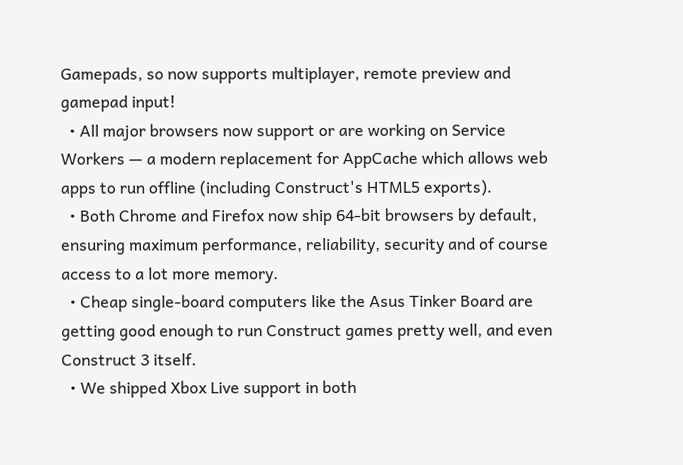Gamepads, so now supports multiplayer, remote preview and gamepad input!
  • All major browsers now support or are working on Service Workers — a modern replacement for AppCache which allows web apps to run offline (including Construct's HTML5 exports).
  • Both Chrome and Firefox now ship 64-bit browsers by default, ensuring maximum performance, reliability, security and of course access to a lot more memory.
  • Cheap single-board computers like the Asus Tinker Board are getting good enough to run Construct games pretty well, and even Construct 3 itself.
  • We shipped Xbox Live support in both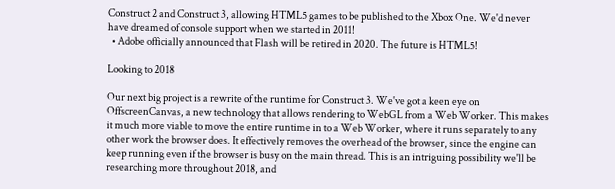Construct 2 and Construct 3, allowing HTML5 games to be published to the Xbox One. We'd never have dreamed of console support when we started in 2011!
  • Adobe officially announced that Flash will be retired in 2020. The future is HTML5!

Looking to 2018

Our next big project is a rewrite of the runtime for Construct 3. We've got a keen eye on OffscreenCanvas, a new technology that allows rendering to WebGL from a Web Worker. This makes it much more viable to move the entire runtime in to a Web Worker, where it runs separately to any other work the browser does. It effectively removes the overhead of the browser, since the engine can keep running even if the browser is busy on the main thread. This is an intriguing possibility we'll be researching more throughout 2018, and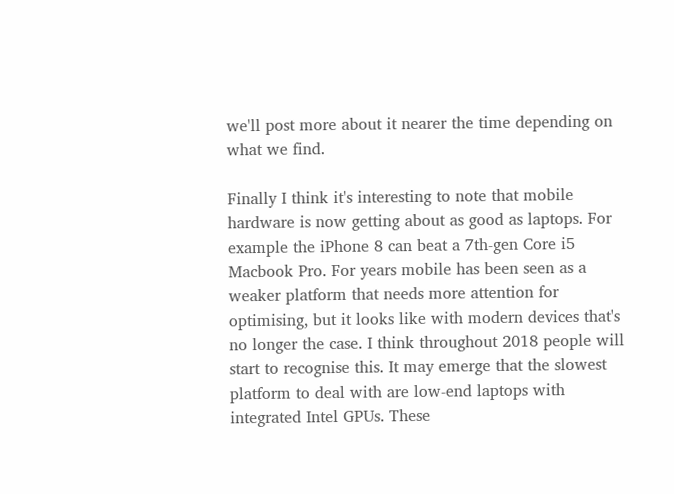we'll post more about it nearer the time depending on what we find.

Finally I think it's interesting to note that mobile hardware is now getting about as good as laptops. For example the iPhone 8 can beat a 7th-gen Core i5 Macbook Pro. For years mobile has been seen as a weaker platform that needs more attention for optimising, but it looks like with modern devices that's no longer the case. I think throughout 2018 people will start to recognise this. It may emerge that the slowest platform to deal with are low-end laptops with integrated Intel GPUs. These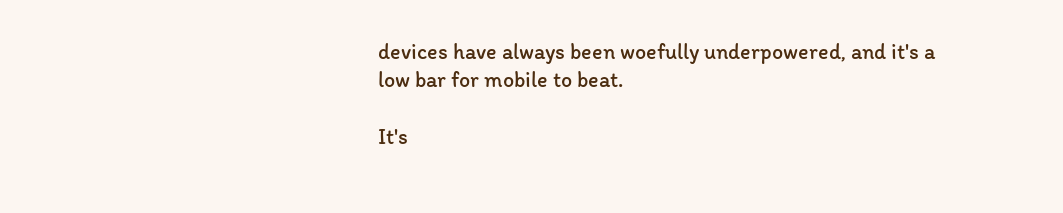devices have always been woefully underpowered, and it's a low bar for mobile to beat.

It's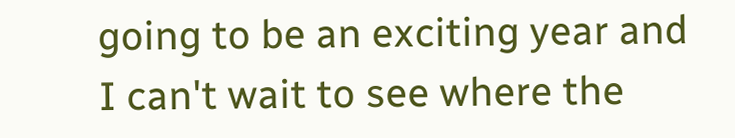going to be an exciting year and I can't wait to see where the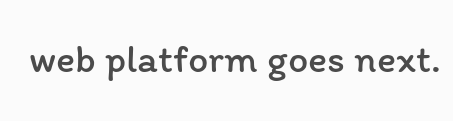web platform goes next.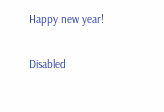Happy new year!

Disabled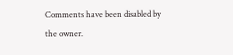Comments have been disabled by the owner.